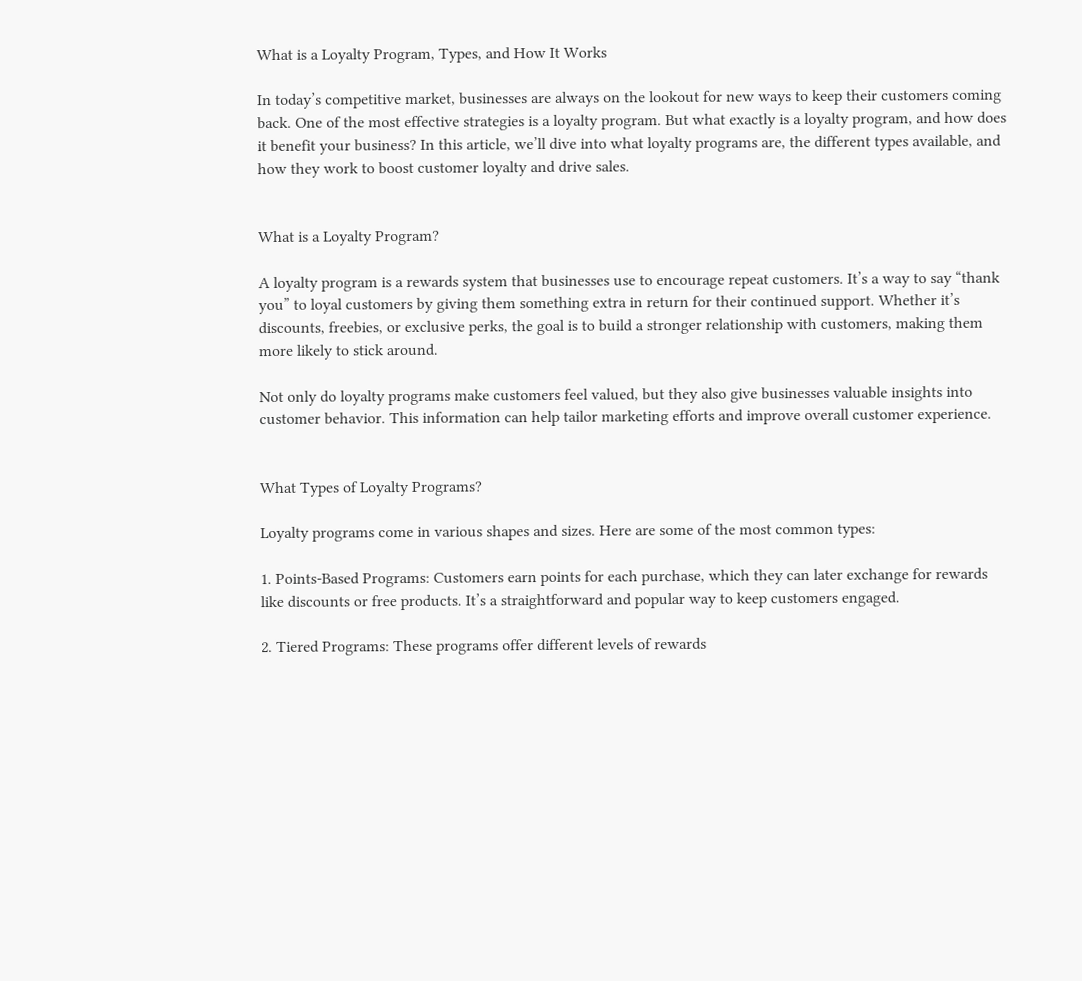What is a Loyalty Program, Types, and How It Works

In today’s competitive market, businesses are always on the lookout for new ways to keep their customers coming back. One of the most effective strategies is a loyalty program. But what exactly is a loyalty program, and how does it benefit your business? In this article, we’ll dive into what loyalty programs are, the different types available, and how they work to boost customer loyalty and drive sales.


What is a Loyalty Program?

A loyalty program is a rewards system that businesses use to encourage repeat customers. It’s a way to say “thank you” to loyal customers by giving them something extra in return for their continued support. Whether it’s discounts, freebies, or exclusive perks, the goal is to build a stronger relationship with customers, making them more likely to stick around.

Not only do loyalty programs make customers feel valued, but they also give businesses valuable insights into customer behavior. This information can help tailor marketing efforts and improve overall customer experience.


What Types of Loyalty Programs?

Loyalty programs come in various shapes and sizes. Here are some of the most common types:

1. Points-Based Programs: Customers earn points for each purchase, which they can later exchange for rewards like discounts or free products. It’s a straightforward and popular way to keep customers engaged.

2. Tiered Programs: These programs offer different levels of rewards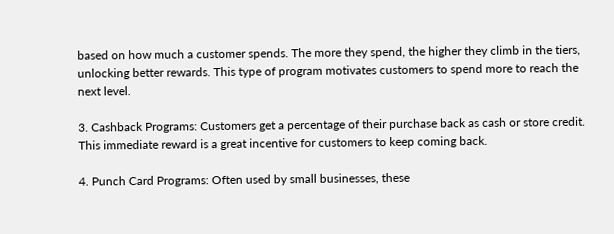based on how much a customer spends. The more they spend, the higher they climb in the tiers, unlocking better rewards. This type of program motivates customers to spend more to reach the next level.

3. Cashback Programs: Customers get a percentage of their purchase back as cash or store credit. This immediate reward is a great incentive for customers to keep coming back.

4. Punch Card Programs: Often used by small businesses, these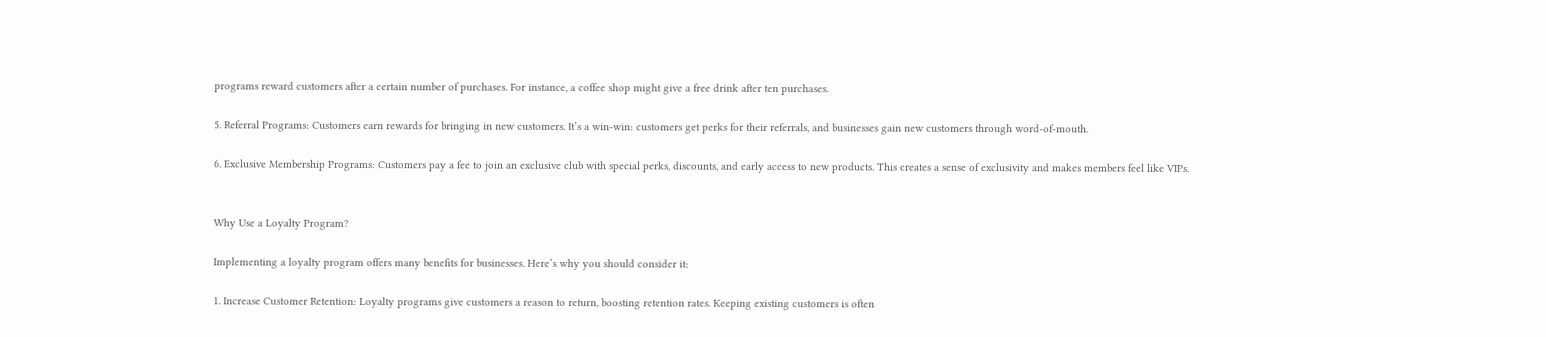programs reward customers after a certain number of purchases. For instance, a coffee shop might give a free drink after ten purchases.

5. Referral Programs: Customers earn rewards for bringing in new customers. It’s a win-win: customers get perks for their referrals, and businesses gain new customers through word-of-mouth.

6. Exclusive Membership Programs: Customers pay a fee to join an exclusive club with special perks, discounts, and early access to new products. This creates a sense of exclusivity and makes members feel like VIPs.


Why Use a Loyalty Program?

Implementing a loyalty program offers many benefits for businesses. Here’s why you should consider it:

1. Increase Customer Retention: Loyalty programs give customers a reason to return, boosting retention rates. Keeping existing customers is often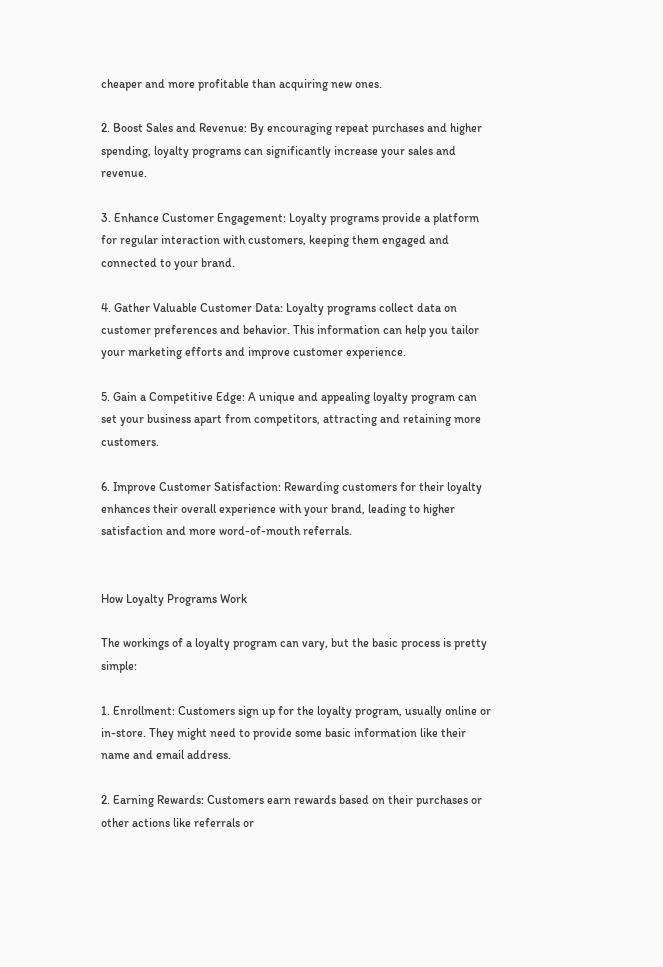cheaper and more profitable than acquiring new ones.

2. Boost Sales and Revenue: By encouraging repeat purchases and higher spending, loyalty programs can significantly increase your sales and revenue.

3. Enhance Customer Engagement: Loyalty programs provide a platform for regular interaction with customers, keeping them engaged and connected to your brand.

4. Gather Valuable Customer Data: Loyalty programs collect data on customer preferences and behavior. This information can help you tailor your marketing efforts and improve customer experience.

5. Gain a Competitive Edge: A unique and appealing loyalty program can set your business apart from competitors, attracting and retaining more customers.

6. Improve Customer Satisfaction: Rewarding customers for their loyalty enhances their overall experience with your brand, leading to higher satisfaction and more word-of-mouth referrals.


How Loyalty Programs Work

The workings of a loyalty program can vary, but the basic process is pretty simple:

1. Enrollment: Customers sign up for the loyalty program, usually online or in-store. They might need to provide some basic information like their name and email address.

2. Earning Rewards: Customers earn rewards based on their purchases or other actions like referrals or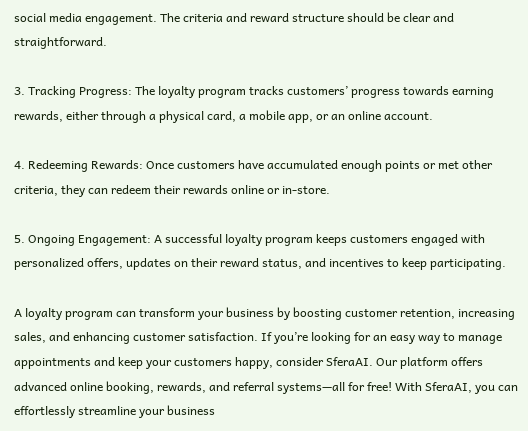social media engagement. The criteria and reward structure should be clear and straightforward.

3. Tracking Progress: The loyalty program tracks customers’ progress towards earning rewards, either through a physical card, a mobile app, or an online account.

4. Redeeming Rewards: Once customers have accumulated enough points or met other criteria, they can redeem their rewards online or in-store.

5. Ongoing Engagement: A successful loyalty program keeps customers engaged with personalized offers, updates on their reward status, and incentives to keep participating.

A loyalty program can transform your business by boosting customer retention, increasing sales, and enhancing customer satisfaction. If you’re looking for an easy way to manage appointments and keep your customers happy, consider SferaAI. Our platform offers advanced online booking, rewards, and referral systems—all for free! With SferaAI, you can effortlessly streamline your business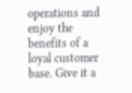operations and enjoy the benefits of a loyal customer base. Give it a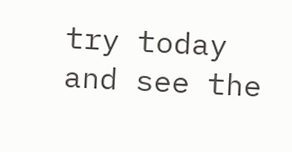try today and see the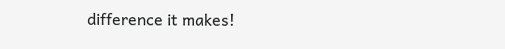difference it makes!